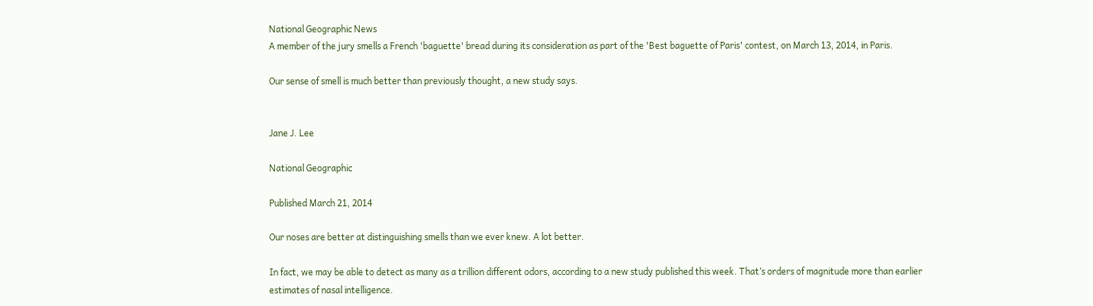National Geographic News
A member of the jury smells a French 'baguette' bread during its consideration as part of the 'Best baguette of Paris' contest, on March 13, 2014, in Paris.

Our sense of smell is much better than previously thought, a new study says.


Jane J. Lee

National Geographic

Published March 21, 2014

Our noses are better at distinguishing smells than we ever knew. A lot better.

In fact, we may be able to detect as many as a trillion different odors, according to a new study published this week. That’s orders of magnitude more than earlier estimates of nasal intelligence.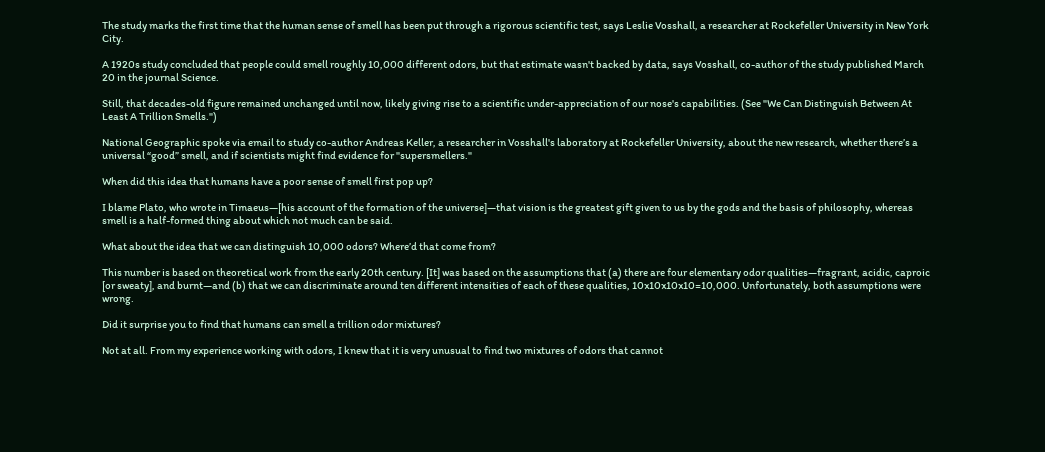The study marks the first time that the human sense of smell has been put through a rigorous scientific test, says Leslie Vosshall, a researcher at Rockefeller University in New York City.

A 1920s study concluded that people could smell roughly 10,000 different odors, but that estimate wasn't backed by data, says Vosshall, co-author of the study published March 20 in the journal Science.

Still, that decades-old figure remained unchanged until now, likely giving rise to a scientific under-appreciation of our nose's capabilities. (See "We Can Distinguish Between At Least A Trillion Smells.")

National Geographic spoke via email to study co-author Andreas Keller, a researcher in Vosshall's laboratory at Rockefeller University, about the new research, whether there’s a universal “good” smell, and if scientists might find evidence for "supersmellers."

When did this idea that humans have a poor sense of smell first pop up?

I blame Plato, who wrote in Timaeus—[his account of the formation of the universe]—that vision is the greatest gift given to us by the gods and the basis of philosophy, whereas smell is a half-formed thing about which not much can be said.

What about the idea that we can distinguish 10,000 odors? Where’d that come from?

This number is based on theoretical work from the early 20th century. [It] was based on the assumptions that (a) there are four elementary odor qualities—fragrant, acidic, caproic [or sweaty], and burnt—and (b) that we can discriminate around ten different intensities of each of these qualities, 10x10x10x10=10,000. Unfortunately, both assumptions were wrong.

Did it surprise you to find that humans can smell a trillion odor mixtures?

Not at all. From my experience working with odors, I knew that it is very unusual to find two mixtures of odors that cannot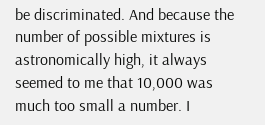be discriminated. And because the number of possible mixtures is astronomically high, it always seemed to me that 10,000 was much too small a number. I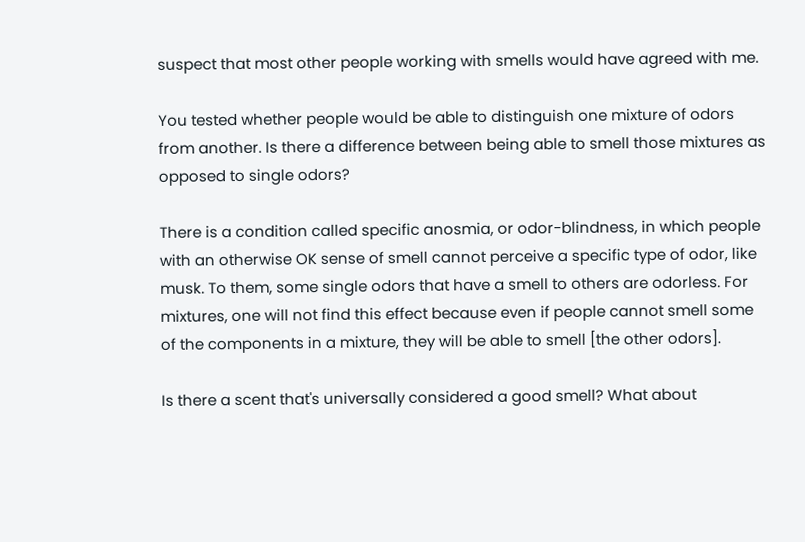suspect that most other people working with smells would have agreed with me.

You tested whether people would be able to distinguish one mixture of odors from another. Is there a difference between being able to smell those mixtures as opposed to single odors?

There is a condition called specific anosmia, or odor-blindness, in which people with an otherwise OK sense of smell cannot perceive a specific type of odor, like musk. To them, some single odors that have a smell to others are odorless. For mixtures, one will not find this effect because even if people cannot smell some of the components in a mixture, they will be able to smell [the other odors].

Is there a scent that's universally considered a good smell? What about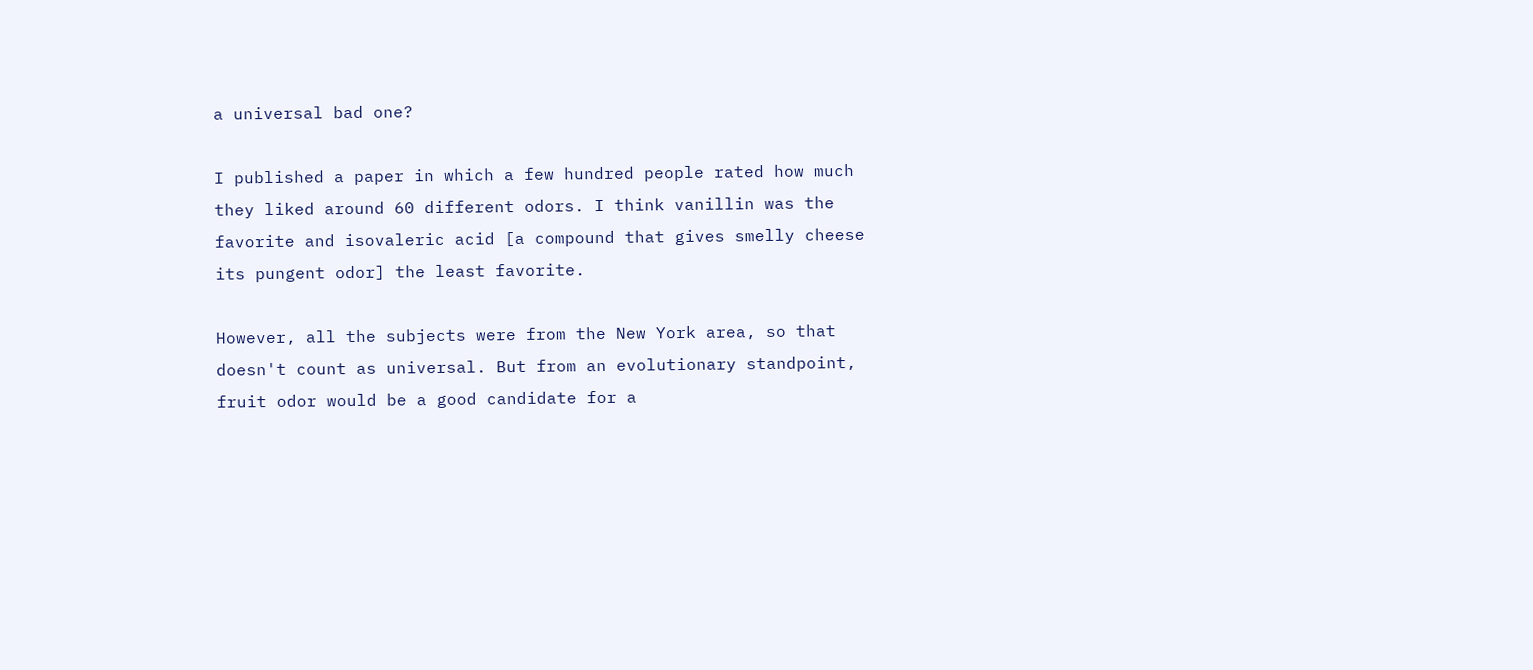a universal bad one?

I published a paper in which a few hundred people rated how much they liked around 60 different odors. I think vanillin was the favorite and isovaleric acid [a compound that gives smelly cheese its pungent odor] the least favorite.

However, all the subjects were from the New York area, so that doesn't count as universal. But from an evolutionary standpoint, fruit odor would be a good candidate for a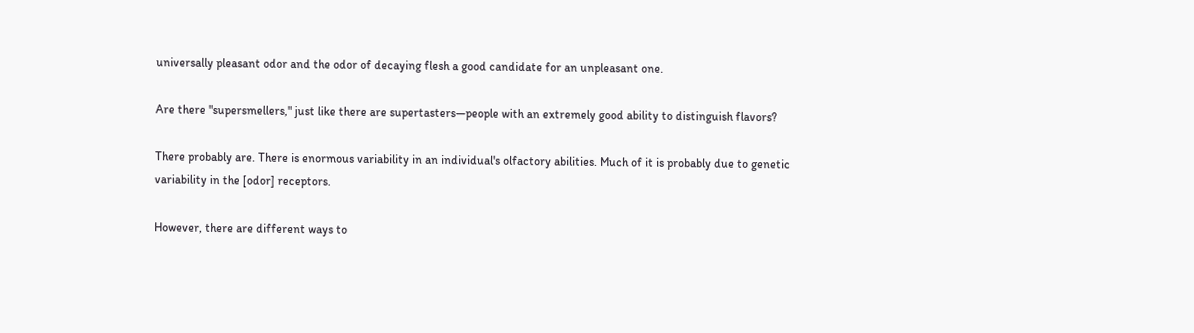universally pleasant odor and the odor of decaying flesh a good candidate for an unpleasant one.

Are there "supersmellers," just like there are supertasters—people with an extremely good ability to distinguish flavors?

There probably are. There is enormous variability in an individual's olfactory abilities. Much of it is probably due to genetic variability in the [odor] receptors.

However, there are different ways to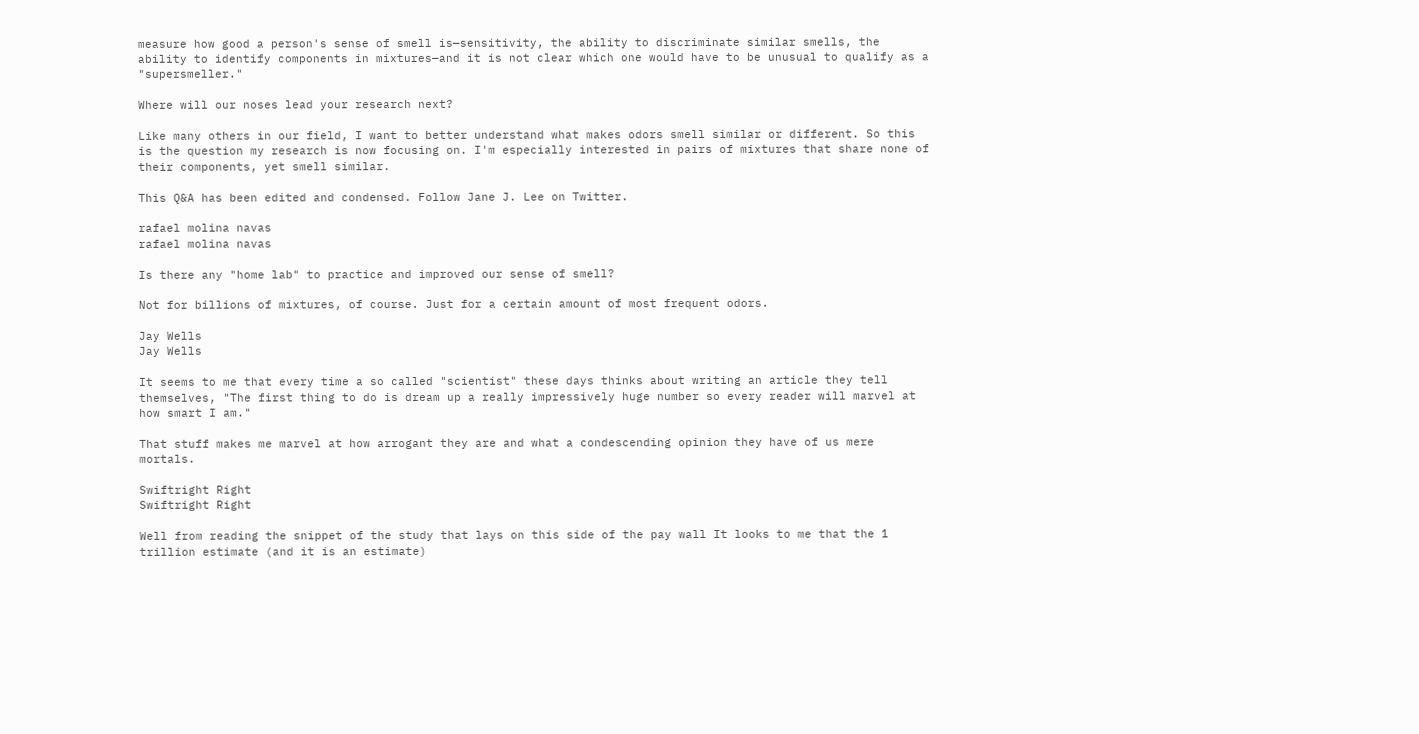measure how good a person's sense of smell is—sensitivity, the ability to discriminate similar smells, the ability to identify components in mixtures—and it is not clear which one would have to be unusual to qualify as a "supersmeller."

Where will our noses lead your research next?

Like many others in our field, I want to better understand what makes odors smell similar or different. So this is the question my research is now focusing on. I'm especially interested in pairs of mixtures that share none of their components, yet smell similar.

This Q&A has been edited and condensed. Follow Jane J. Lee on Twitter.

rafael molina navas
rafael molina navas

Is there any "home lab" to practice and improved our sense of smell?

Not for billions of mixtures, of course. Just for a certain amount of most frequent odors.

Jay Wells
Jay Wells

It seems to me that every time a so called "scientist" these days thinks about writing an article they tell themselves, "The first thing to do is dream up a really impressively huge number so every reader will marvel at how smart I am."

That stuff makes me marvel at how arrogant they are and what a condescending opinion they have of us mere mortals.

Swiftright Right
Swiftright Right

Well from reading the snippet of the study that lays on this side of the pay wall It looks to me that the 1 trillion estimate (and it is an estimate)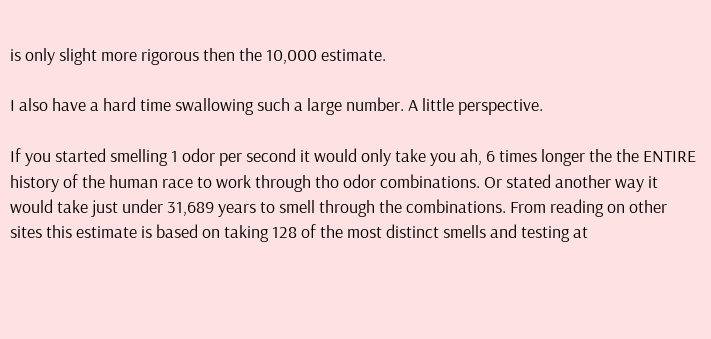is only slight more rigorous then the 10,000 estimate.

I also have a hard time swallowing such a large number. A little perspective.

If you started smelling 1 odor per second it would only take you ah, 6 times longer the the ENTIRE history of the human race to work through tho odor combinations. Or stated another way it would take just under 31,689 years to smell through the combinations. From reading on other sites this estimate is based on taking 128 of the most distinct smells and testing at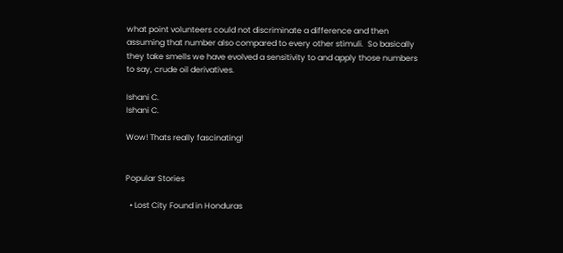what point volunteers could not discriminate a difference and then assuming that number also compared to every other stimuli.  So basically they take smells we have evolved a sensitivity to and apply those numbers to say, crude oil derivatives.

Ishani C.
Ishani C.

Wow! Thats really fascinating!


Popular Stories

  • Lost City Found in Honduras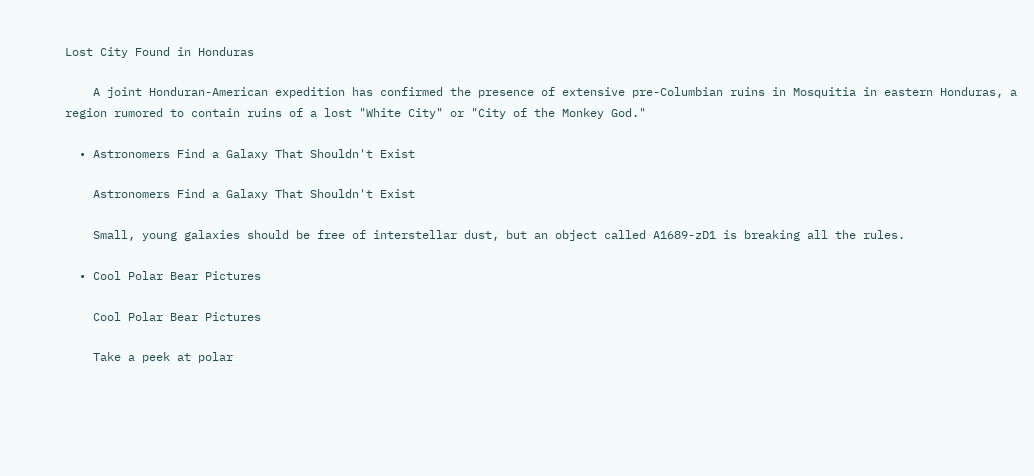Lost City Found in Honduras

    A joint Honduran-American expedition has confirmed the presence of extensive pre-Columbian ruins in Mosquitia in eastern Honduras, a region rumored to contain ruins of a lost "White City" or "City of the Monkey God."

  • Astronomers Find a Galaxy That Shouldn't Exist

    Astronomers Find a Galaxy That Shouldn't Exist

    Small, young galaxies should be free of interstellar dust, but an object called A1689-zD1 is breaking all the rules.

  • Cool Polar Bear Pictures

    Cool Polar Bear Pictures

    Take a peek at polar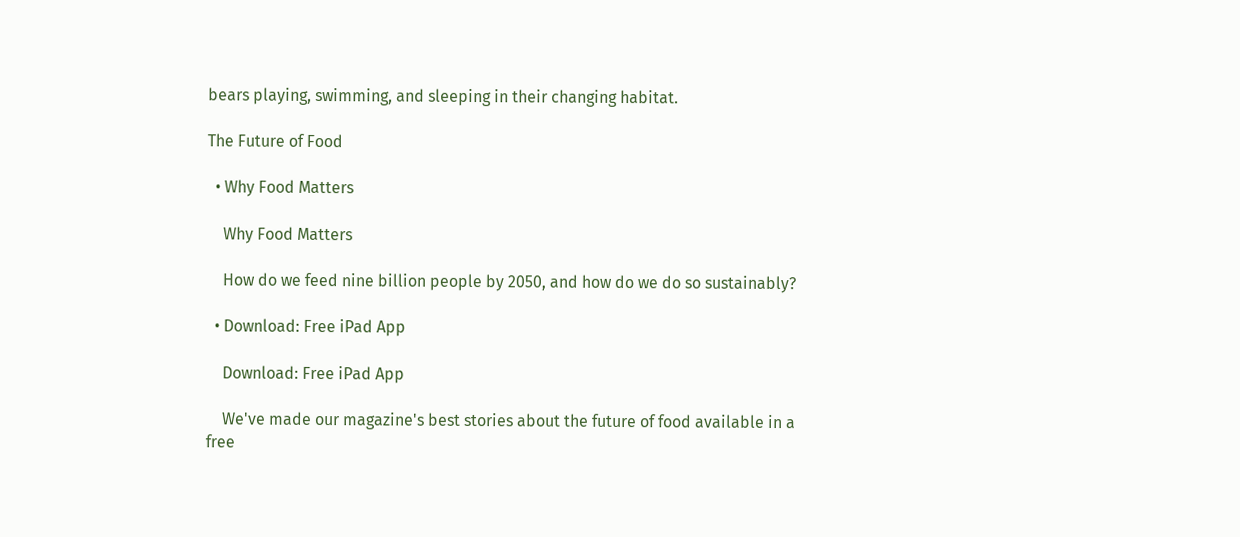bears playing, swimming, and sleeping in their changing habitat.

The Future of Food

  • Why Food Matters

    Why Food Matters

    How do we feed nine billion people by 2050, and how do we do so sustainably?

  • Download: Free iPad App

    Download: Free iPad App

    We've made our magazine's best stories about the future of food available in a free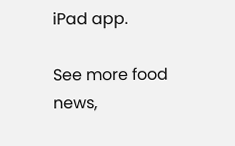iPad app.

See more food news,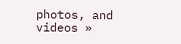photos, and videos »